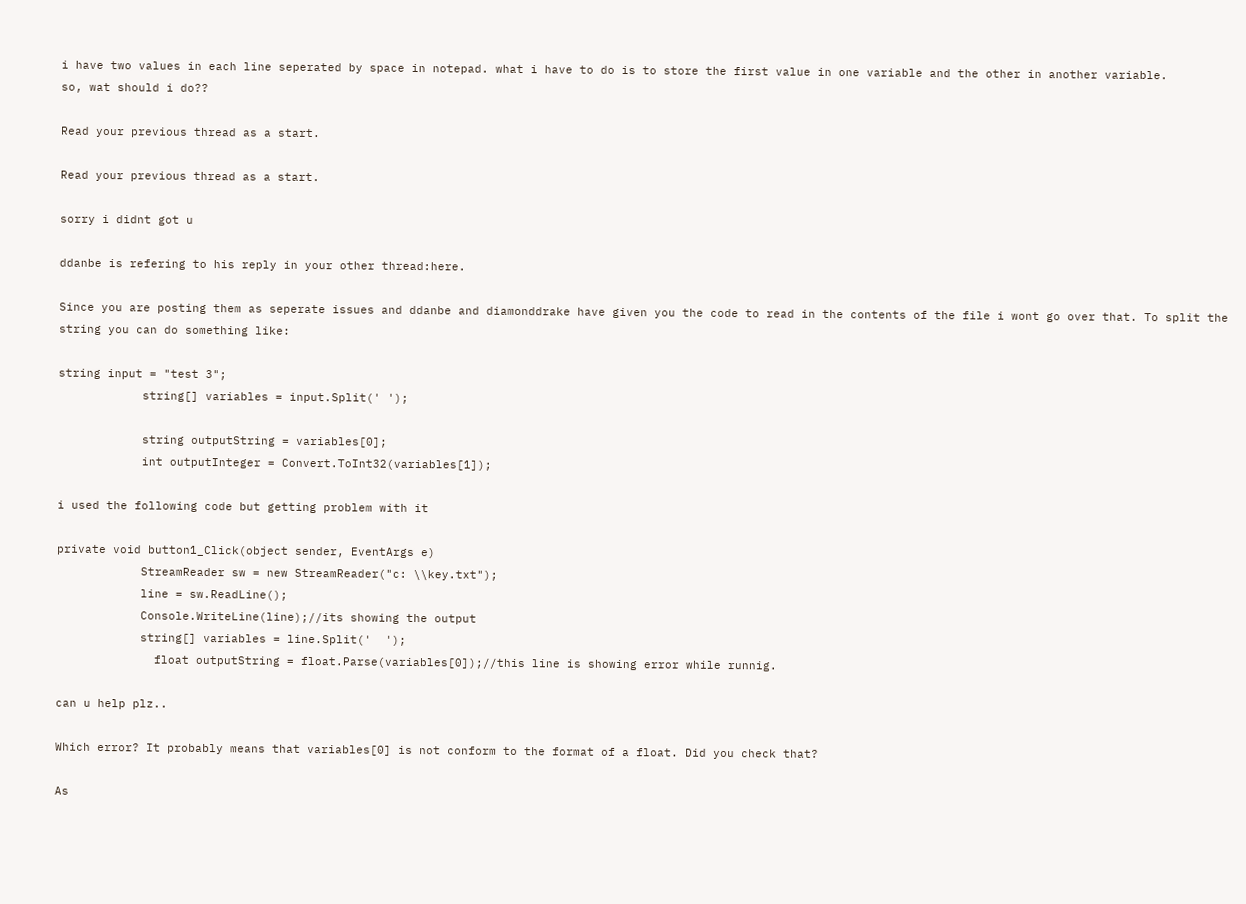i have two values in each line seperated by space in notepad. what i have to do is to store the first value in one variable and the other in another variable.
so, wat should i do??

Read your previous thread as a start.

Read your previous thread as a start.

sorry i didnt got u

ddanbe is refering to his reply in your other thread:here.

Since you are posting them as seperate issues and ddanbe and diamonddrake have given you the code to read in the contents of the file i wont go over that. To split the string you can do something like:

string input = "test 3";
            string[] variables = input.Split(' ');

            string outputString = variables[0];
            int outputInteger = Convert.ToInt32(variables[1]);

i used the following code but getting problem with it

private void button1_Click(object sender, EventArgs e)
            StreamReader sw = new StreamReader("c: \\key.txt");
            line = sw.ReadLine();
            Console.WriteLine(line);//its showing the output
            string[] variables = line.Split('  ');
              float outputString = float.Parse(variables[0]);//this line is showing error while runnig.

can u help plz..

Which error? It probably means that variables[0] is not conform to the format of a float. Did you check that?

As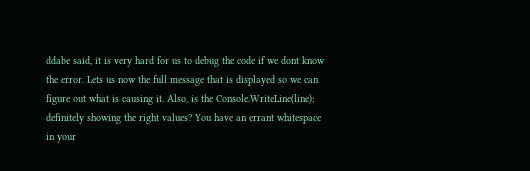ddabe said, it is very hard for us to debug the code if we dont know the error. Lets us now the full message that is displayed so we can figure out what is causing it. Also, is the Console.WriteLine(line); definitely showing the right values? You have an errant whitespace in your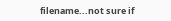filename...not sure if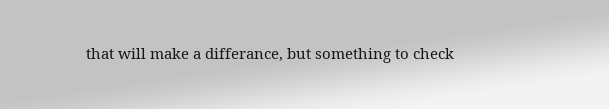that will make a differance, but something to check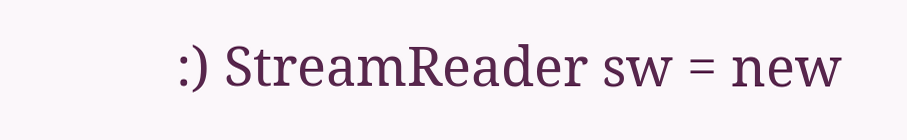:) StreamReader sw = new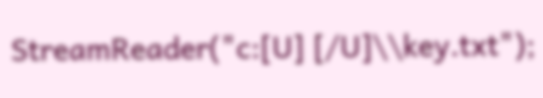StreamReader("c:[U] [/U]\\key.txt");